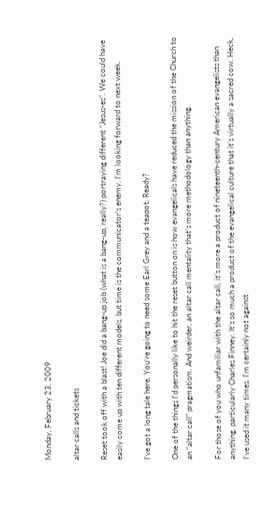Monday, February 23, 2009

altar calls and tickets

Reset took off with a blast! Joe did a bang-up job (what is a bang-up, really?) portraying different “Jesus-es”. We could have easily come up with ten different models, but time is the communicator’s enemy. I’m looking forward to next week.

I’ve got a long tale here. You’re going to need some Earl Grey and a teapot. Ready?

One of the things I’d personally like to hit the reset button on is how evangelicals have reduced the mission of the Church to an “altar call” pragmatism. And weirder, an altar call mentality that’s more methodology than anything.

For those of you who unfamiliar with the altar call, it’s more a product of nineteenth-century American evangelists than anything, particularly Charles Finney. It’s so much a product of the evangelical culture that it’s virtually a sacred cow. Heck, I’ve used it many times. I’m certainly not against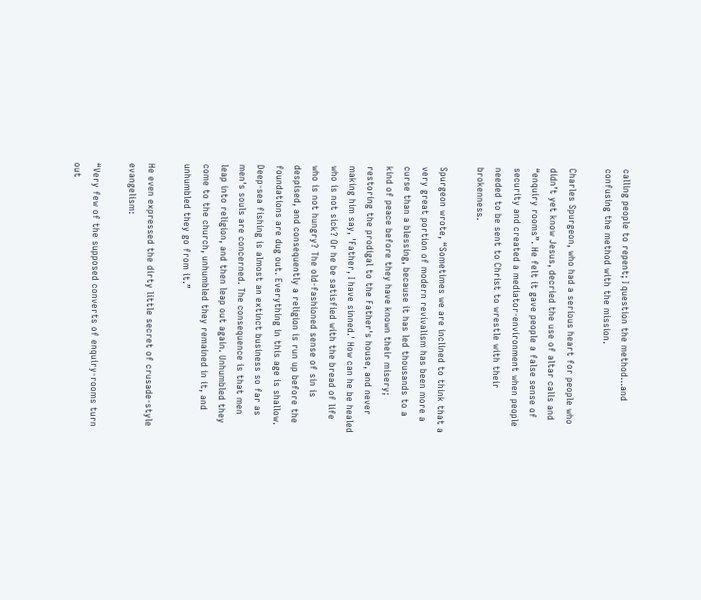calling people to repent; I question the method…and confusing the method with the mission.

Charles Spurgeon, who had a serious heart for people who didn’t yet know Jesus, decried the use of altar calls and “enquiry rooms”. He felt it gave people a false sense of security and created a mediator-environment when people needed to be sent to Christ to wrestle with their brokenness.

Spurgeon wrote, “Sometimes we are inclined to think that a very great portion of modern revivalism has been more a curse than a blessing, because it has led thousands to a kind of peace before they have known their misery; restoring the prodigal to the Father's house, and never making him say, 'Father, I have sinned.' How can he be healed who is not sick? Or he be satisfied with the bread of life who is not hungry? The old-fashioned sense of sin is despised, and consequently a religion is run up before the foundations are dug out. Everything in this age is shallow. Deep-sea fishing is almost an extinct business so far as men's souls are concerned. The consequence is that men leap into religion, and then leap out again. Unhumbled they come to the church, unhumbled they remained in it, and unhumbled they go from it.”

He even expressed the dirty little secret of crusade-style evangelism:

“Very few of the supposed converts of enquiry-rooms turn out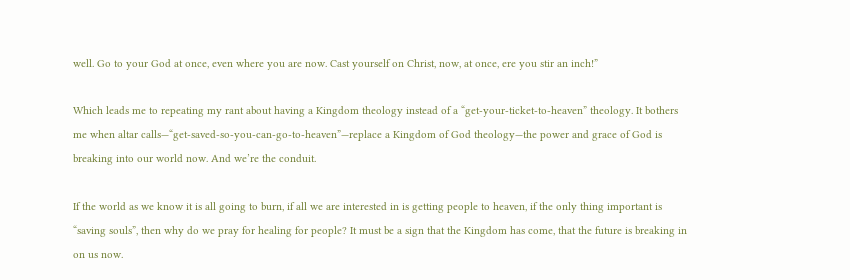well. Go to your God at once, even where you are now. Cast yourself on Christ, now, at once, ere you stir an inch!”

Which leads me to repeating my rant about having a Kingdom theology instead of a “get-your-ticket-to-heaven” theology. It bothers me when altar calls—“get-saved-so-you-can-go-to-heaven”—replace a Kingdom of God theology—the power and grace of God is breaking into our world now. And we’re the conduit.

If the world as we know it is all going to burn, if all we are interested in is getting people to heaven, if the only thing important is “saving souls”, then why do we pray for healing for people? It must be a sign that the Kingdom has come, that the future is breaking in on us now.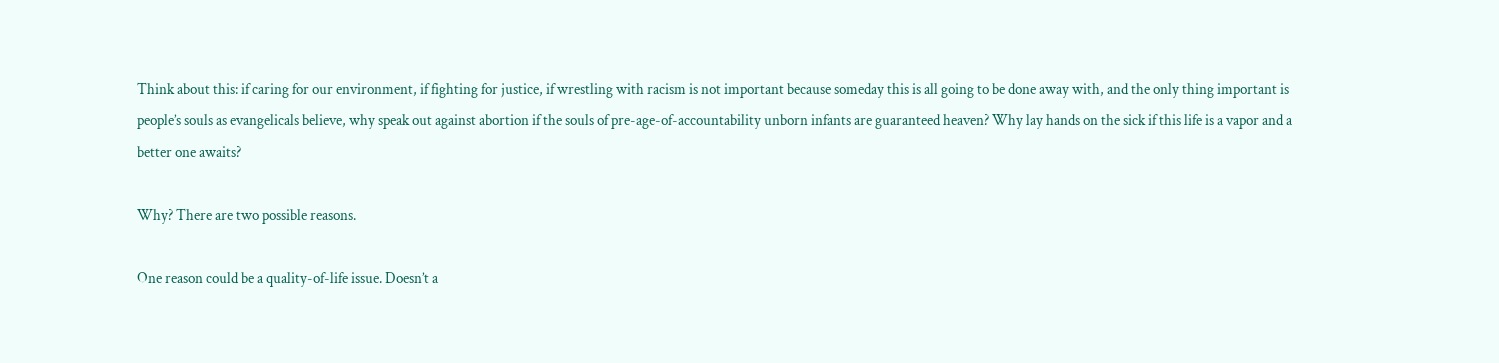Think about this: if caring for our environment, if fighting for justice, if wrestling with racism is not important because someday this is all going to be done away with, and the only thing important is people’s souls as evangelicals believe, why speak out against abortion if the souls of pre-age-of-accountability unborn infants are guaranteed heaven? Why lay hands on the sick if this life is a vapor and a better one awaits?

Why? There are two possible reasons.

One reason could be a quality-of-life issue. Doesn’t a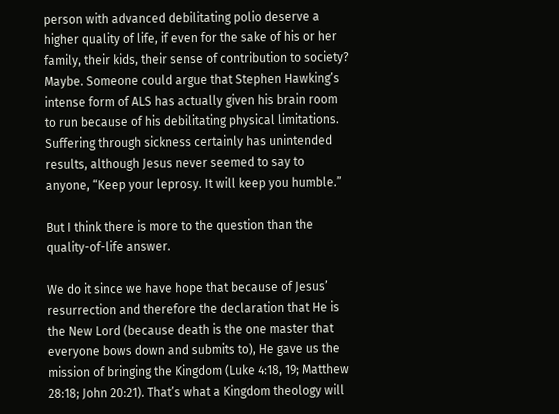person with advanced debilitating polio deserve a higher quality of life, if even for the sake of his or her family, their kids, their sense of contribution to society? Maybe. Someone could argue that Stephen Hawking’s intense form of ALS has actually given his brain room to run because of his debilitating physical limitations. Suffering through sickness certainly has unintended results, although Jesus never seemed to say to anyone, “Keep your leprosy. It will keep you humble.”

But I think there is more to the question than the quality-of-life answer.

We do it since we have hope that because of Jesus’ resurrection and therefore the declaration that He is the New Lord (because death is the one master that everyone bows down and submits to), He gave us the mission of bringing the Kingdom (Luke 4:18, 19; Matthew 28:18; John 20:21). That’s what a Kingdom theology will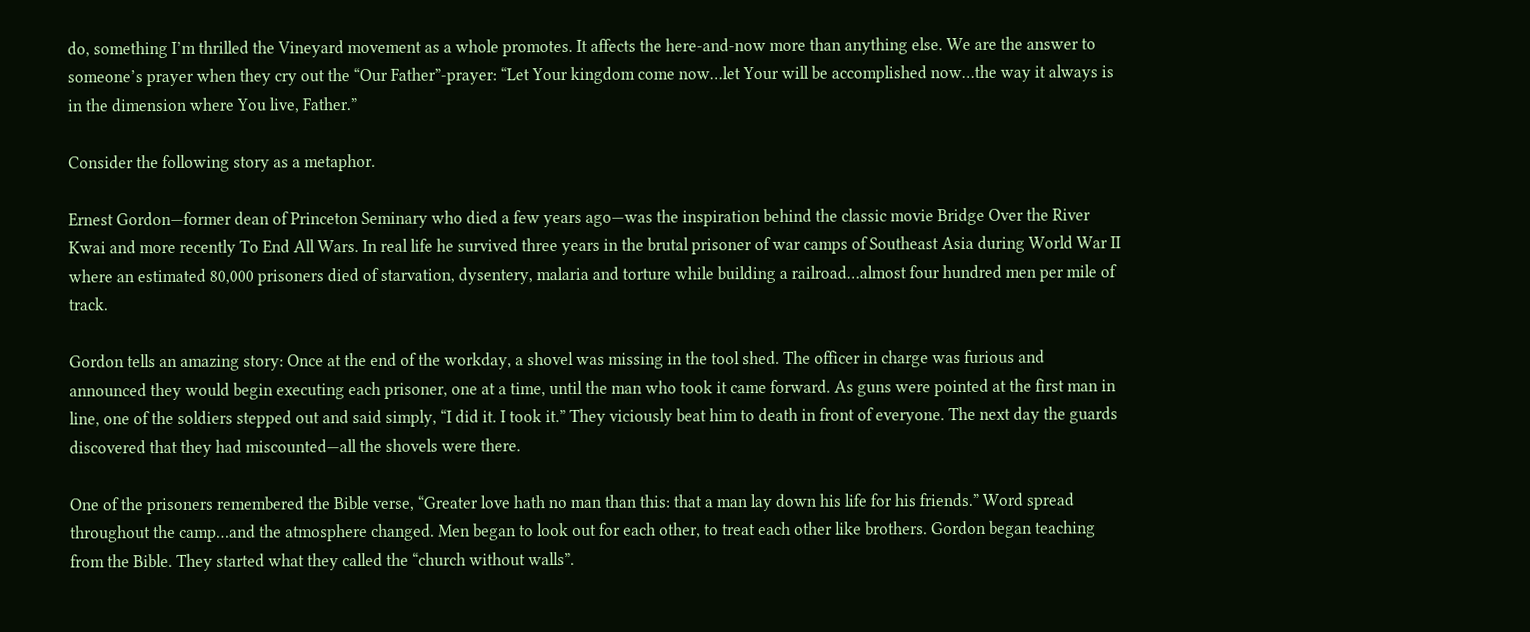do, something I’m thrilled the Vineyard movement as a whole promotes. It affects the here-and-now more than anything else. We are the answer to someone’s prayer when they cry out the “Our Father”-prayer: “Let Your kingdom come now…let Your will be accomplished now…the way it always is in the dimension where You live, Father.”

Consider the following story as a metaphor.

Ernest Gordon—former dean of Princeton Seminary who died a few years ago—was the inspiration behind the classic movie Bridge Over the River Kwai and more recently To End All Wars. In real life he survived three years in the brutal prisoner of war camps of Southeast Asia during World War II where an estimated 80,000 prisoners died of starvation, dysentery, malaria and torture while building a railroad…almost four hundred men per mile of track.

Gordon tells an amazing story: Once at the end of the workday, a shovel was missing in the tool shed. The officer in charge was furious and announced they would begin executing each prisoner, one at a time, until the man who took it came forward. As guns were pointed at the first man in line, one of the soldiers stepped out and said simply, “I did it. I took it.” They viciously beat him to death in front of everyone. The next day the guards discovered that they had miscounted—all the shovels were there.

One of the prisoners remembered the Bible verse, “Greater love hath no man than this: that a man lay down his life for his friends.” Word spread throughout the camp…and the atmosphere changed. Men began to look out for each other, to treat each other like brothers. Gordon began teaching from the Bible. They started what they called the “church without walls”.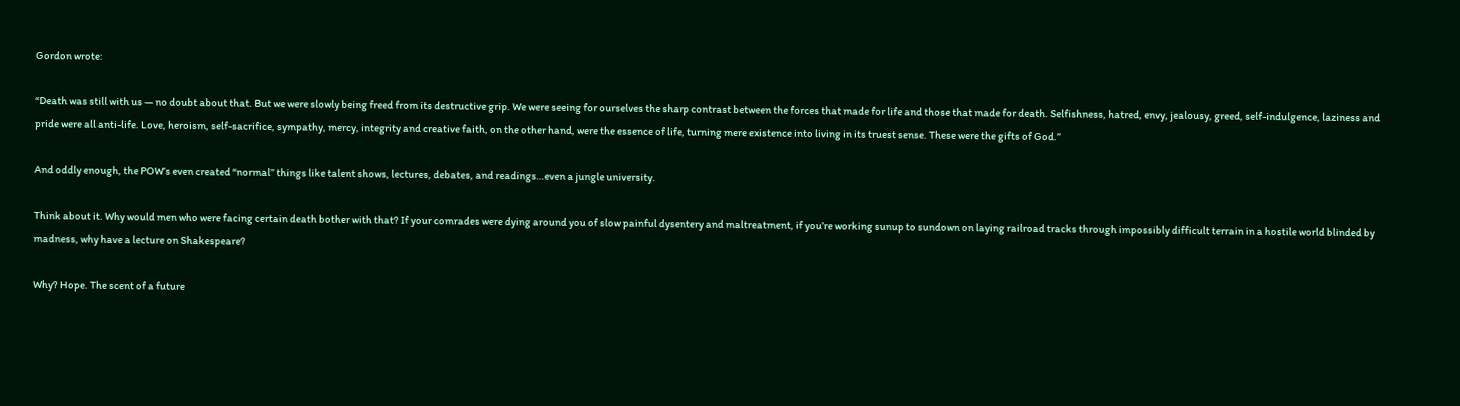Gordon wrote:

“Death was still with us — no doubt about that. But we were slowly being freed from its destructive grip. We were seeing for ourselves the sharp contrast between the forces that made for life and those that made for death. Selfishness, hatred, envy, jealousy, greed, self-indulgence, laziness and pride were all anti-life. Love, heroism, self-sacrifice, sympathy, mercy, integrity and creative faith, on the other hand, were the essence of life, turning mere existence into living in its truest sense. These were the gifts of God.”

And oddly enough, the POW’s even created “normal” things like talent shows, lectures, debates, and readings…even a jungle university.

Think about it. Why would men who were facing certain death bother with that? If your comrades were dying around you of slow painful dysentery and maltreatment, if you’re working sunup to sundown on laying railroad tracks through impossibly difficult terrain in a hostile world blinded by madness, why have a lecture on Shakespeare?

Why? Hope. The scent of a future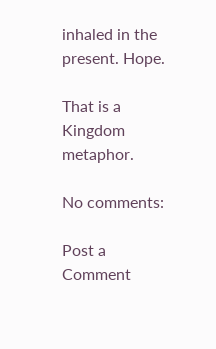inhaled in the present. Hope.

That is a Kingdom metaphor.

No comments:

Post a Comment